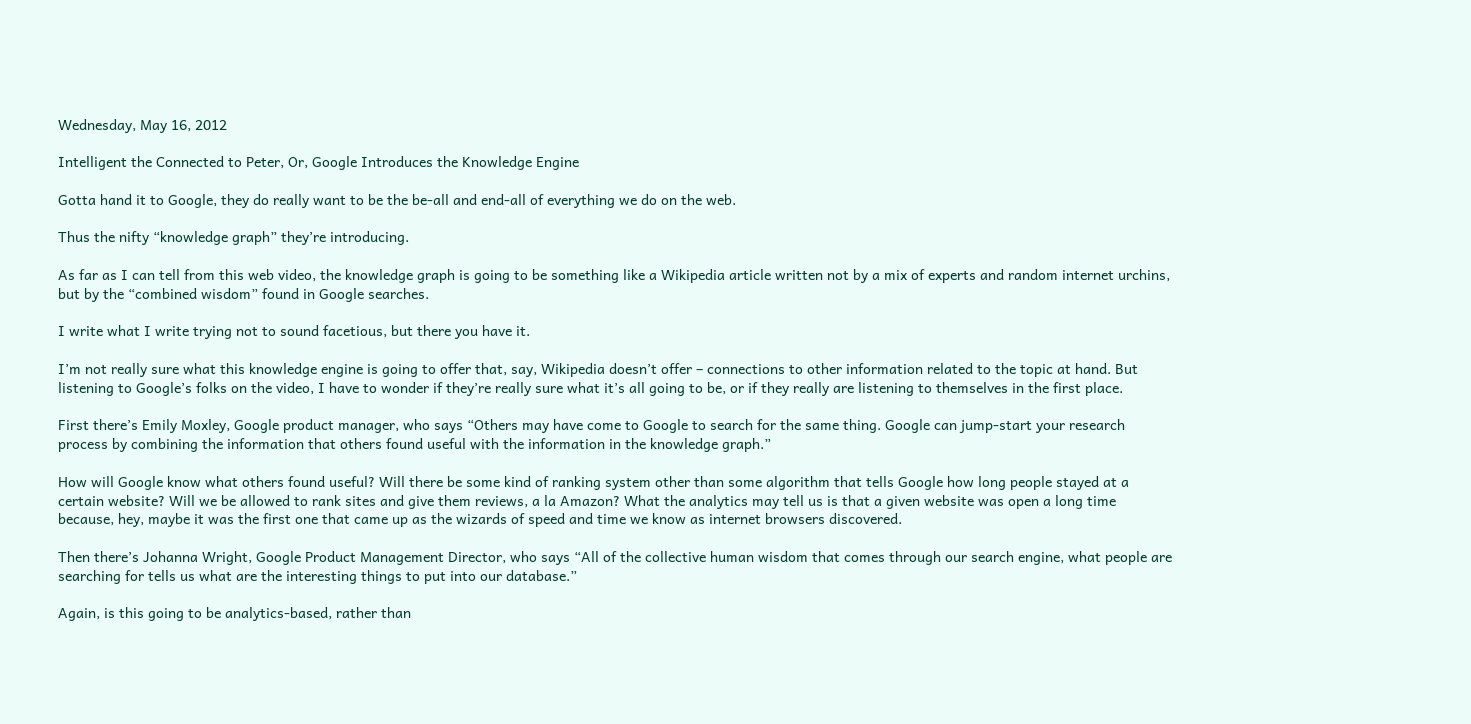Wednesday, May 16, 2012

Intelligent the Connected to Peter, Or, Google Introduces the Knowledge Engine

Gotta hand it to Google, they do really want to be the be-all and end-all of everything we do on the web.

Thus the nifty “knowledge graph” they’re introducing.

As far as I can tell from this web video, the knowledge graph is going to be something like a Wikipedia article written not by a mix of experts and random internet urchins, but by the “combined wisdom” found in Google searches.

I write what I write trying not to sound facetious, but there you have it.

I’m not really sure what this knowledge engine is going to offer that, say, Wikipedia doesn’t offer – connections to other information related to the topic at hand. But listening to Google’s folks on the video, I have to wonder if they’re really sure what it’s all going to be, or if they really are listening to themselves in the first place.

First there’s Emily Moxley, Google product manager, who says “Others may have come to Google to search for the same thing. Google can jump-start your research process by combining the information that others found useful with the information in the knowledge graph.”

How will Google know what others found useful? Will there be some kind of ranking system other than some algorithm that tells Google how long people stayed at a certain website? Will we be allowed to rank sites and give them reviews, a la Amazon? What the analytics may tell us is that a given website was open a long time because, hey, maybe it was the first one that came up as the wizards of speed and time we know as internet browsers discovered.

Then there’s Johanna Wright, Google Product Management Director, who says “All of the collective human wisdom that comes through our search engine, what people are searching for tells us what are the interesting things to put into our database.”

Again, is this going to be analytics-based, rather than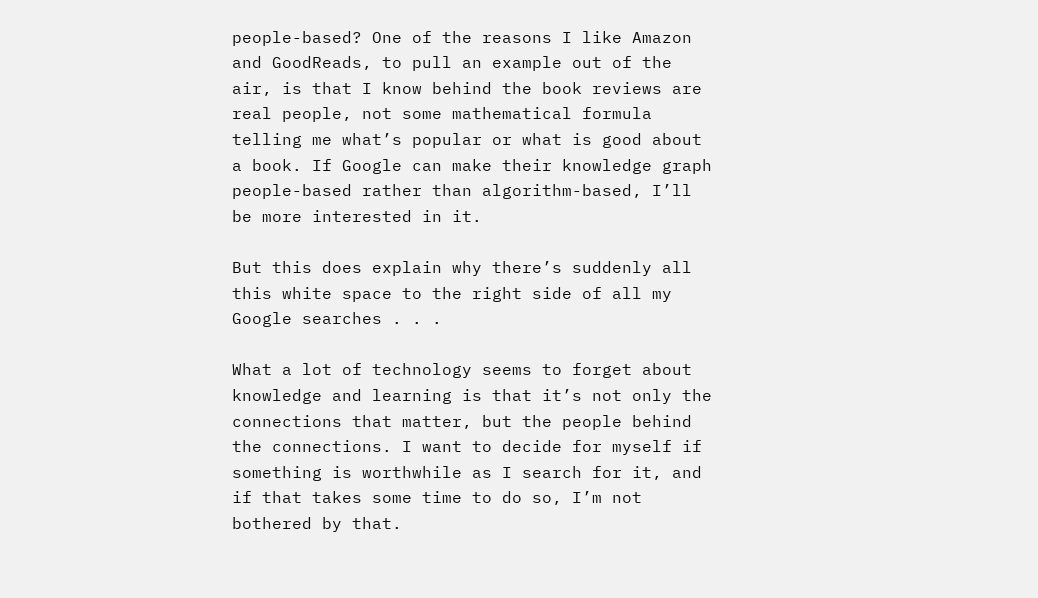people-based? One of the reasons I like Amazon and GoodReads, to pull an example out of the air, is that I know behind the book reviews are real people, not some mathematical formula telling me what’s popular or what is good about a book. If Google can make their knowledge graph people-based rather than algorithm-based, I’ll be more interested in it.

But this does explain why there’s suddenly all this white space to the right side of all my Google searches . . .

What a lot of technology seems to forget about knowledge and learning is that it’s not only the connections that matter, but the people behind the connections. I want to decide for myself if something is worthwhile as I search for it, and if that takes some time to do so, I’m not bothered by that.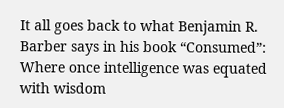It all goes back to what Benjamin R. Barber says in his book “Consumed”:
Where once intelligence was equated with wisdom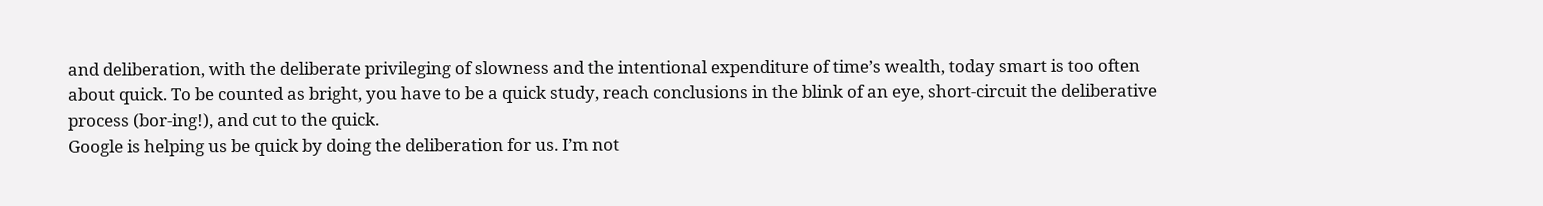and deliberation, with the deliberate privileging of slowness and the intentional expenditure of time’s wealth, today smart is too often about quick. To be counted as bright, you have to be a quick study, reach conclusions in the blink of an eye, short-circuit the deliberative process (bor-ing!), and cut to the quick.
Google is helping us be quick by doing the deliberation for us. I’m not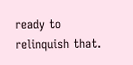ready to relinquish that.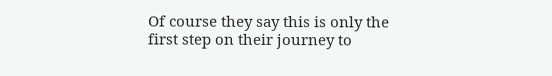Of course they say this is only the first step on their journey to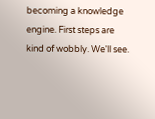becoming a knowledge engine. First steps are kind of wobbly. We'll see.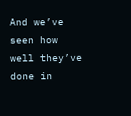And we’ve seen how well they’ve done in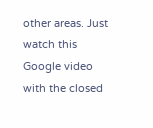other areas. Just watch this Google video with the closed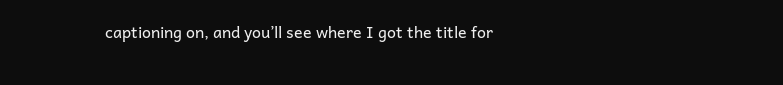captioning on, and you’ll see where I got the title for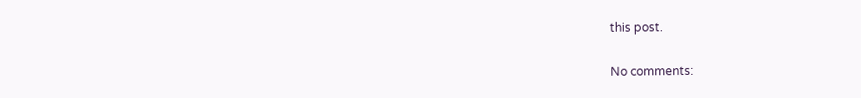this post.

No comments: